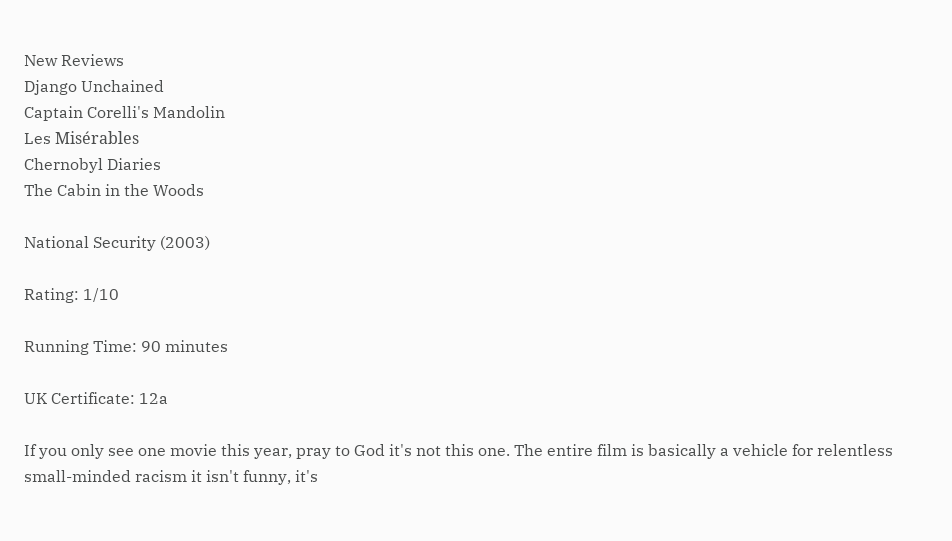New Reviews
Django Unchained
Captain Corelli's Mandolin
Les Misérables
Chernobyl Diaries
The Cabin in the Woods

National Security (2003)

Rating: 1/10

Running Time: 90 minutes

UK Certificate: 12a

If you only see one movie this year, pray to God it's not this one. The entire film is basically a vehicle for relentless small-minded racism it isn't funny, it's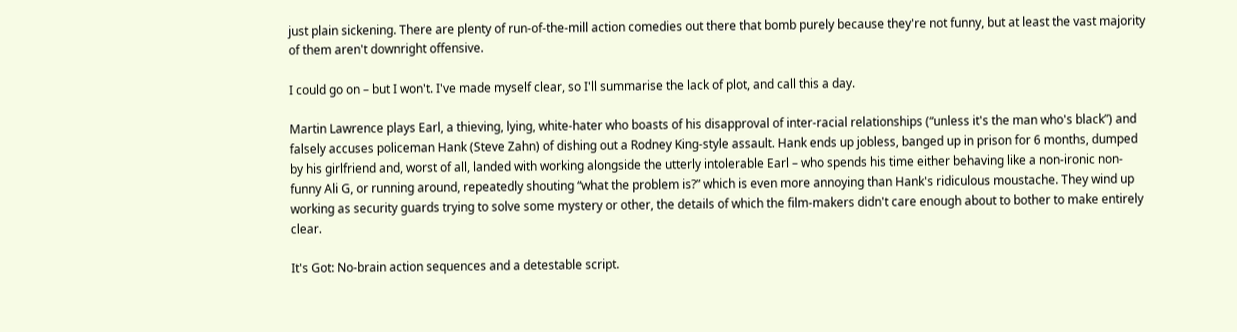just plain sickening. There are plenty of run-of-the-mill action comedies out there that bomb purely because they're not funny, but at least the vast majority of them aren't downright offensive.

I could go on – but I won't. I've made myself clear, so I'll summarise the lack of plot, and call this a day.

Martin Lawrence plays Earl, a thieving, lying, white-hater who boasts of his disapproval of inter-racial relationships (“unless it's the man who's black”) and falsely accuses policeman Hank (Steve Zahn) of dishing out a Rodney King-style assault. Hank ends up jobless, banged up in prison for 6 months, dumped by his girlfriend and, worst of all, landed with working alongside the utterly intolerable Earl – who spends his time either behaving like a non-ironic non-funny Ali G, or running around, repeatedly shouting “what the problem is?” which is even more annoying than Hank's ridiculous moustache. They wind up working as security guards trying to solve some mystery or other, the details of which the film-makers didn't care enough about to bother to make entirely clear.

It's Got: No-brain action sequences and a detestable script.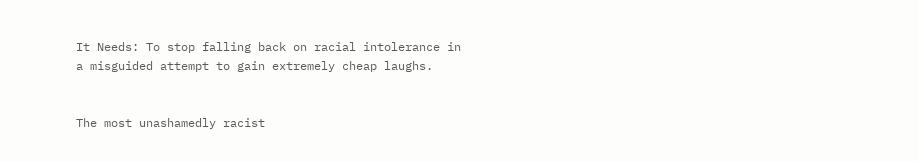It Needs: To stop falling back on racial intolerance in a misguided attempt to gain extremely cheap laughs.


The most unashamedly racist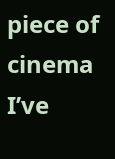piece of cinema I’ve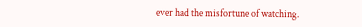ever had the misfortune of watching.